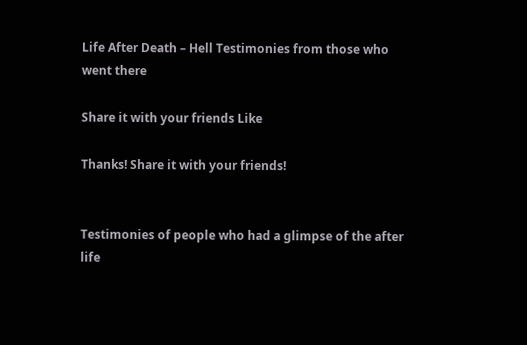Life After Death – Hell Testimonies from those who went there

Share it with your friends Like

Thanks! Share it with your friends!


Testimonies of people who had a glimpse of the after life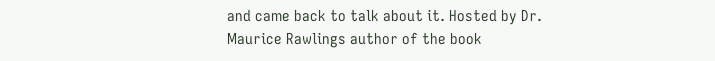and came back to talk about it. Hosted by Dr. Maurice Rawlings author of the book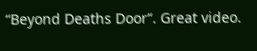“Beyond Deaths Door“. Great video.